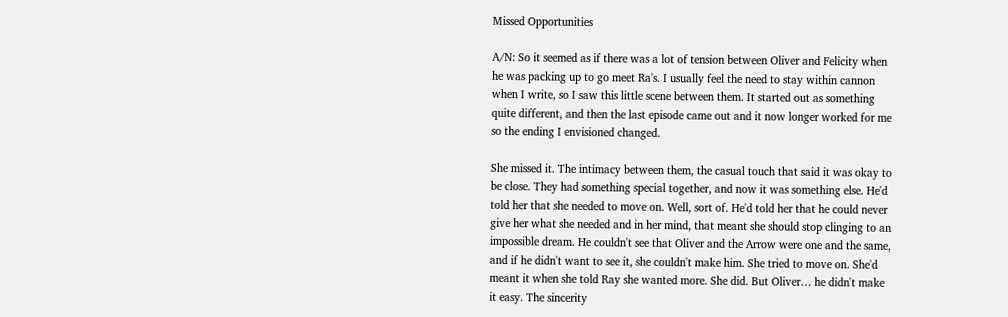Missed Opportunities

A/N: So it seemed as if there was a lot of tension between Oliver and Felicity when he was packing up to go meet Ra's. I usually feel the need to stay within cannon when I write, so I saw this little scene between them. It started out as something quite different, and then the last episode came out and it now longer worked for me so the ending I envisioned changed.

She missed it. The intimacy between them, the casual touch that said it was okay to be close. They had something special together, and now it was something else. He'd told her that she needed to move on. Well, sort of. He'd told her that he could never give her what she needed and in her mind, that meant she should stop clinging to an impossible dream. He couldn't see that Oliver and the Arrow were one and the same, and if he didn't want to see it, she couldn't make him. She tried to move on. She'd meant it when she told Ray she wanted more. She did. But Oliver… he didn't make it easy. The sincerity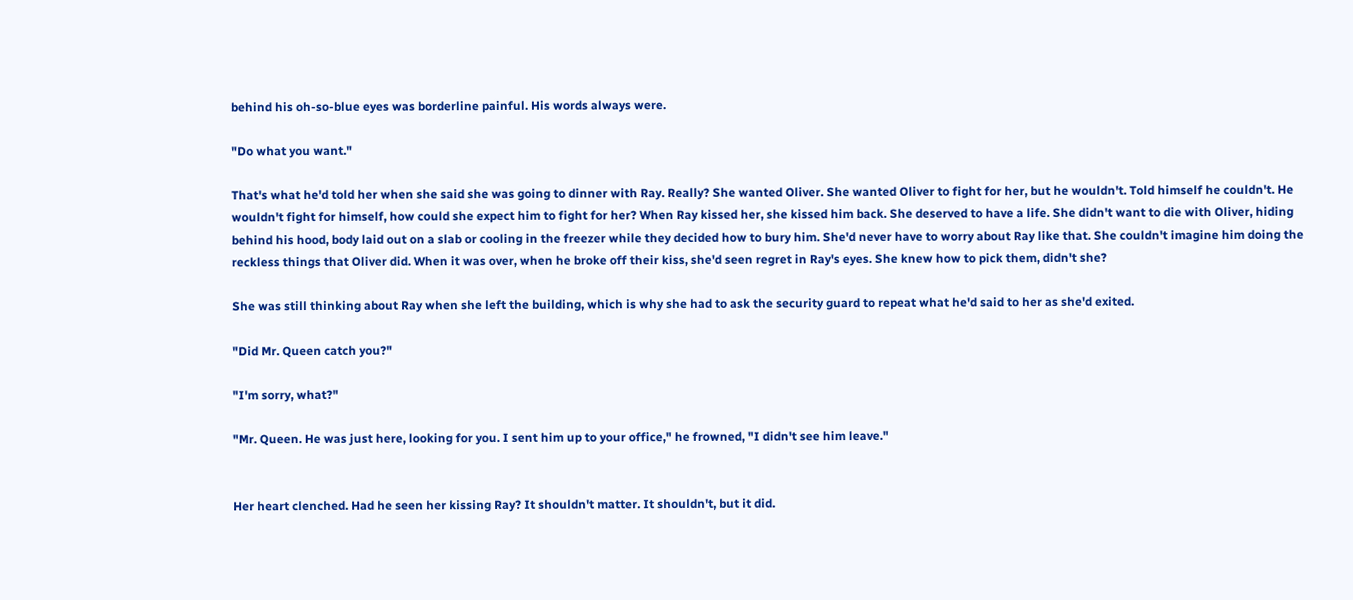behind his oh-so-blue eyes was borderline painful. His words always were.

"Do what you want."

That's what he'd told her when she said she was going to dinner with Ray. Really? She wanted Oliver. She wanted Oliver to fight for her, but he wouldn't. Told himself he couldn't. He wouldn't fight for himself, how could she expect him to fight for her? When Ray kissed her, she kissed him back. She deserved to have a life. She didn't want to die with Oliver, hiding behind his hood, body laid out on a slab or cooling in the freezer while they decided how to bury him. She'd never have to worry about Ray like that. She couldn't imagine him doing the reckless things that Oliver did. When it was over, when he broke off their kiss, she'd seen regret in Ray's eyes. She knew how to pick them, didn't she?

She was still thinking about Ray when she left the building, which is why she had to ask the security guard to repeat what he'd said to her as she'd exited.

"Did Mr. Queen catch you?"

"I'm sorry, what?"

"Mr. Queen. He was just here, looking for you. I sent him up to your office," he frowned, "I didn't see him leave."


Her heart clenched. Had he seen her kissing Ray? It shouldn't matter. It shouldn't, but it did.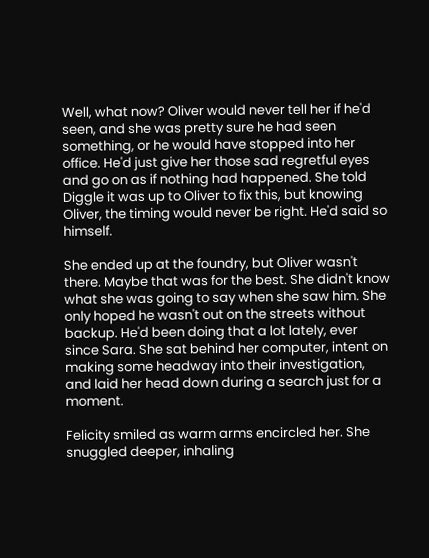Well, what now? Oliver would never tell her if he'd seen, and she was pretty sure he had seen something, or he would have stopped into her office. He'd just give her those sad regretful eyes and go on as if nothing had happened. She told Diggle it was up to Oliver to fix this, but knowing Oliver, the timing would never be right. He'd said so himself.

She ended up at the foundry, but Oliver wasn't there. Maybe that was for the best. She didn't know what she was going to say when she saw him. She only hoped he wasn't out on the streets without backup. He'd been doing that a lot lately, ever since Sara. She sat behind her computer, intent on making some headway into their investigation, and laid her head down during a search just for a moment.

Felicity smiled as warm arms encircled her. She snuggled deeper, inhaling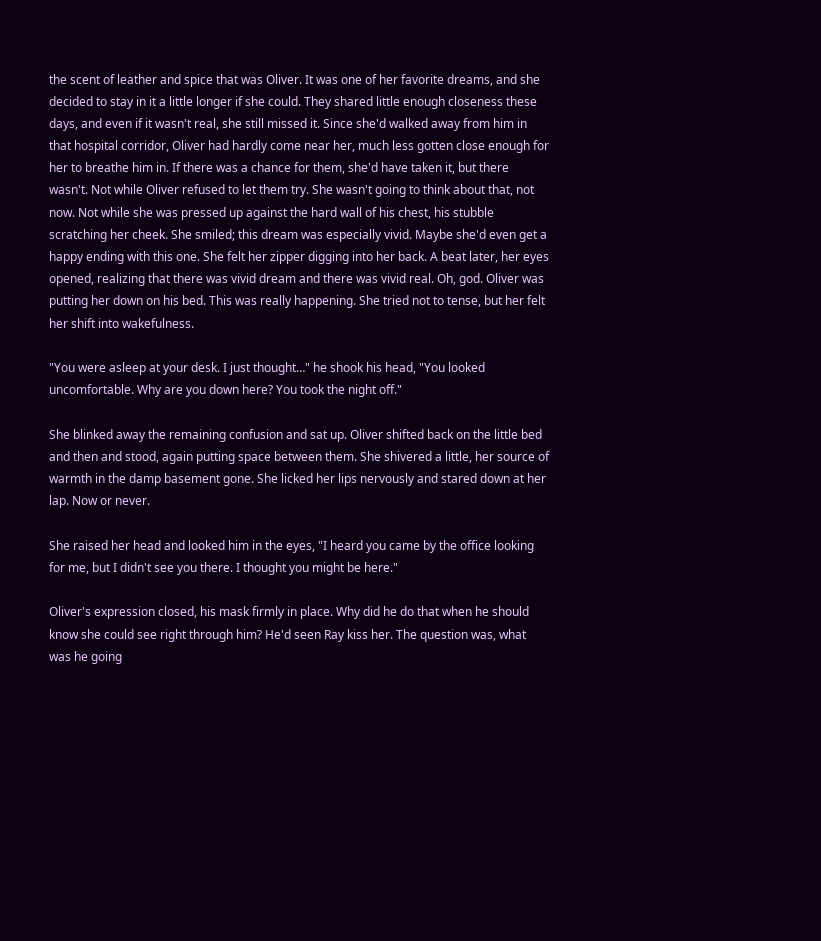the scent of leather and spice that was Oliver. It was one of her favorite dreams, and she decided to stay in it a little longer if she could. They shared little enough closeness these days, and even if it wasn't real, she still missed it. Since she'd walked away from him in that hospital corridor, Oliver had hardly come near her, much less gotten close enough for her to breathe him in. If there was a chance for them, she'd have taken it, but there wasn't. Not while Oliver refused to let them try. She wasn't going to think about that, not now. Not while she was pressed up against the hard wall of his chest, his stubble scratching her cheek. She smiled; this dream was especially vivid. Maybe she'd even get a happy ending with this one. She felt her zipper digging into her back. A beat later, her eyes opened, realizing that there was vivid dream and there was vivid real. Oh, god. Oliver was putting her down on his bed. This was really happening. She tried not to tense, but her felt her shift into wakefulness.

"You were asleep at your desk. I just thought…" he shook his head, "You looked uncomfortable. Why are you down here? You took the night off."

She blinked away the remaining confusion and sat up. Oliver shifted back on the little bed and then and stood, again putting space between them. She shivered a little, her source of warmth in the damp basement gone. She licked her lips nervously and stared down at her lap. Now or never.

She raised her head and looked him in the eyes, "I heard you came by the office looking for me, but I didn't see you there. I thought you might be here."

Oliver's expression closed, his mask firmly in place. Why did he do that when he should know she could see right through him? He'd seen Ray kiss her. The question was, what was he going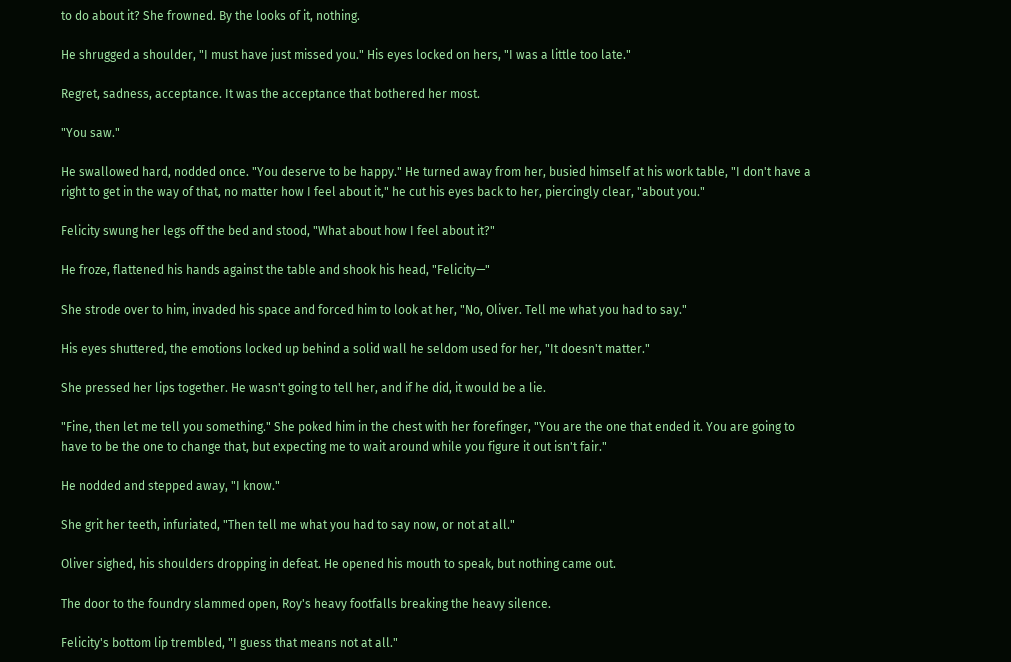to do about it? She frowned. By the looks of it, nothing.

He shrugged a shoulder, "I must have just missed you." His eyes locked on hers, "I was a little too late."

Regret, sadness, acceptance. It was the acceptance that bothered her most.

"You saw."

He swallowed hard, nodded once. "You deserve to be happy." He turned away from her, busied himself at his work table, "I don't have a right to get in the way of that, no matter how I feel about it," he cut his eyes back to her, piercingly clear, "about you."

Felicity swung her legs off the bed and stood, "What about how I feel about it?"

He froze, flattened his hands against the table and shook his head, "Felicity—"

She strode over to him, invaded his space and forced him to look at her, "No, Oliver. Tell me what you had to say."

His eyes shuttered, the emotions locked up behind a solid wall he seldom used for her, "It doesn't matter."

She pressed her lips together. He wasn't going to tell her, and if he did, it would be a lie.

"Fine, then let me tell you something." She poked him in the chest with her forefinger, "You are the one that ended it. You are going to have to be the one to change that, but expecting me to wait around while you figure it out isn't fair."

He nodded and stepped away, "I know."

She grit her teeth, infuriated, "Then tell me what you had to say now, or not at all."

Oliver sighed, his shoulders dropping in defeat. He opened his mouth to speak, but nothing came out.

The door to the foundry slammed open, Roy's heavy footfalls breaking the heavy silence.

Felicity's bottom lip trembled, "I guess that means not at all."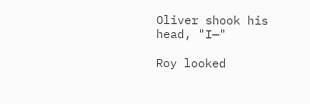Oliver shook his head, "I—"

Roy looked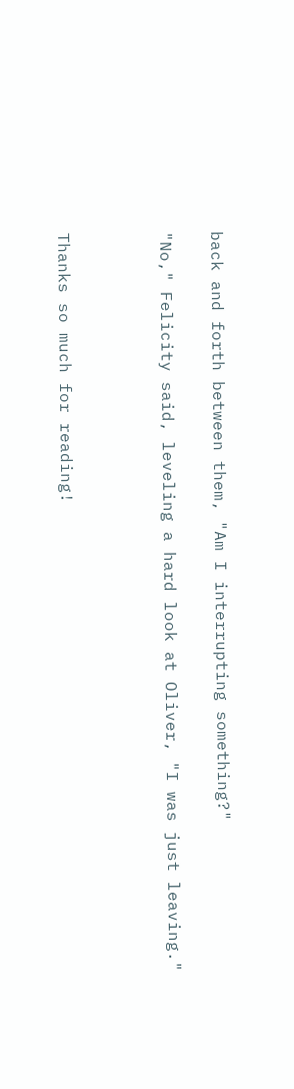back and forth between them, "Am I interrupting something?"

"No," Felicity said, leveling a hard look at Oliver, "I was just leaving."



Thanks so much for reading!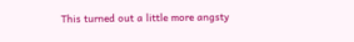This turned out a little more angsty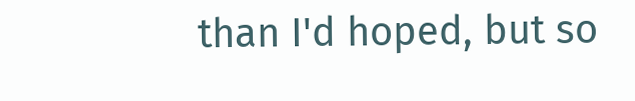than I'd hoped, but so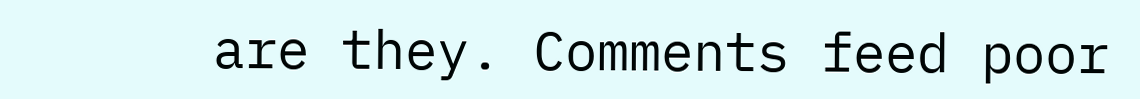are they. Comments feed poor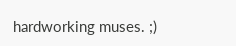hardworking muses. ;)